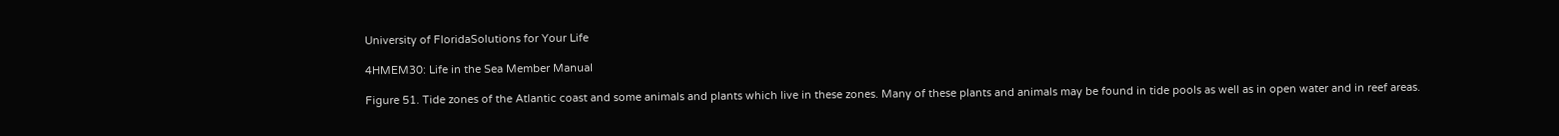University of FloridaSolutions for Your Life

4HMEM30: Life in the Sea Member Manual

Figure 51. Tide zones of the Atlantic coast and some animals and plants which live in these zones. Many of these plants and animals may be found in tide pools as well as in open water and in reef areas.